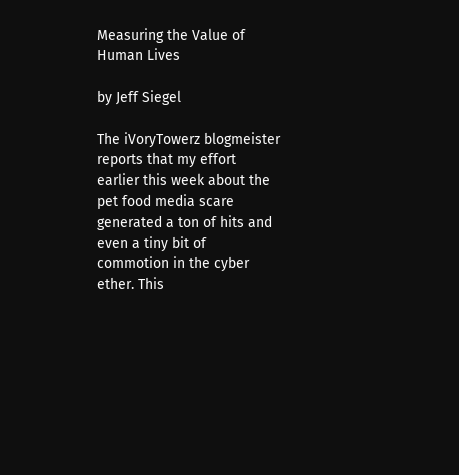Measuring the Value of Human Lives

by Jeff Siegel

The iVoryTowerz blogmeister reports that my effort earlier this week about the pet food media scare generated a ton of hits and even a tiny bit of commotion in the cyber ether. This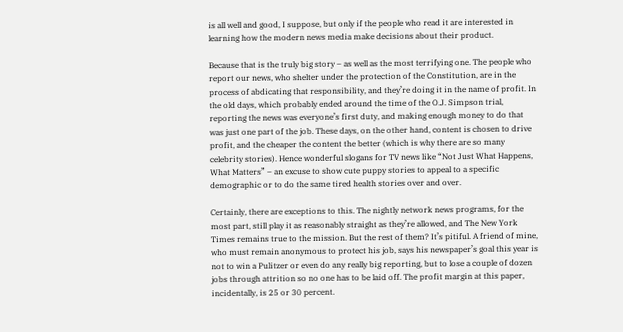is all well and good, I suppose, but only if the people who read it are interested in learning how the modern news media make decisions about their product.

Because that is the truly big story – as well as the most terrifying one. The people who report our news, who shelter under the protection of the Constitution, are in the process of abdicating that responsibility, and they’re doing it in the name of profit. In the old days, which probably ended around the time of the O.J. Simpson trial, reporting the news was everyone’s first duty, and making enough money to do that was just one part of the job. These days, on the other hand, content is chosen to drive profit, and the cheaper the content the better (which is why there are so many celebrity stories). Hence wonderful slogans for TV news like “Not Just What Happens, What Matters” – an excuse to show cute puppy stories to appeal to a specific demographic or to do the same tired health stories over and over.

Certainly, there are exceptions to this. The nightly network news programs, for the most part, still play it as reasonably straight as they’re allowed, and The New York Times remains true to the mission. But the rest of them? It’s pitiful. A friend of mine, who must remain anonymous to protect his job, says his newspaper’s goal this year is not to win a Pulitzer or even do any really big reporting, but to lose a couple of dozen jobs through attrition so no one has to be laid off. The profit margin at this paper, incidentally, is 25 or 30 percent.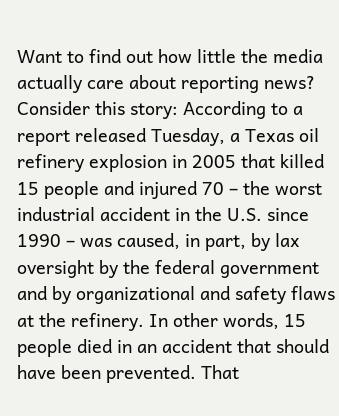Want to find out how little the media actually care about reporting news? Consider this story: According to a report released Tuesday, a Texas oil refinery explosion in 2005 that killed 15 people and injured 70 – the worst industrial accident in the U.S. since 1990 – was caused, in part, by lax oversight by the federal government and by organizational and safety flaws at the refinery. In other words, 15 people died in an accident that should have been prevented. That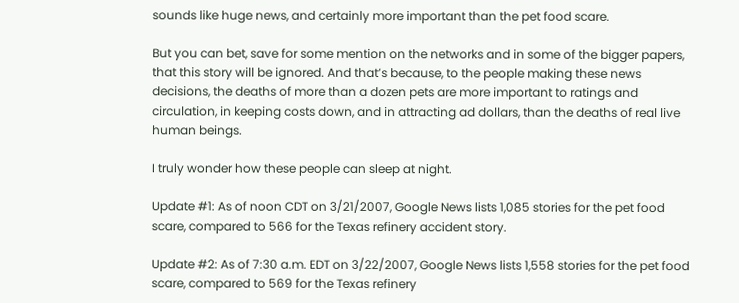sounds like huge news, and certainly more important than the pet food scare.

But you can bet, save for some mention on the networks and in some of the bigger papers, that this story will be ignored. And that’s because, to the people making these news decisions, the deaths of more than a dozen pets are more important to ratings and circulation, in keeping costs down, and in attracting ad dollars, than the deaths of real live human beings.

I truly wonder how these people can sleep at night.

Update #1: As of noon CDT on 3/21/2007, Google News lists 1,085 stories for the pet food scare, compared to 566 for the Texas refinery accident story.

Update #2: As of 7:30 a.m. EDT on 3/22/2007, Google News lists 1,558 stories for the pet food scare, compared to 569 for the Texas refinery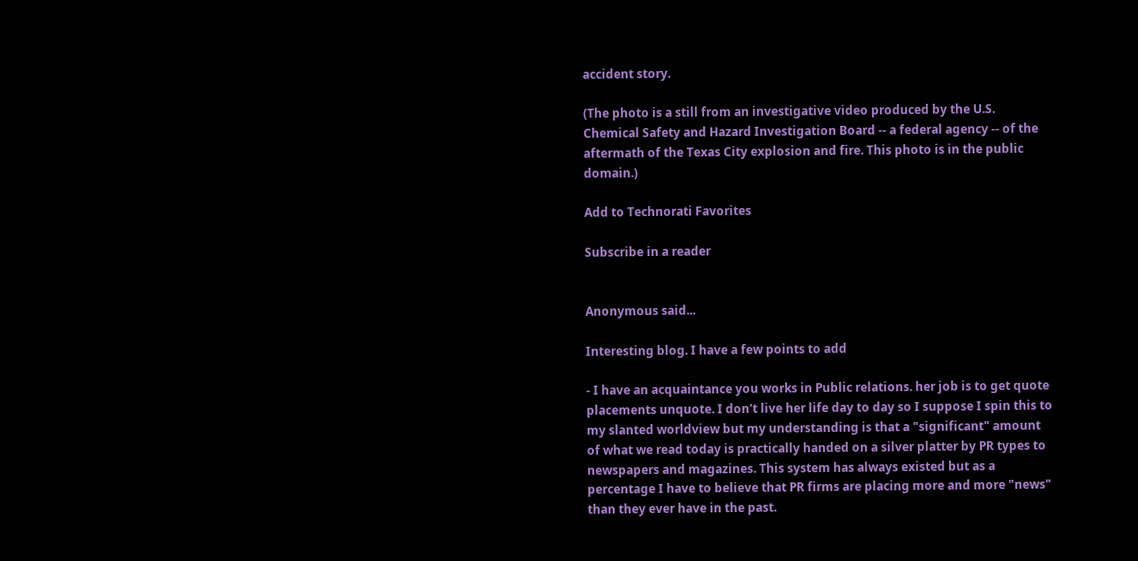accident story.

(The photo is a still from an investigative video produced by the U.S. Chemical Safety and Hazard Investigation Board -- a federal agency -- of the aftermath of the Texas City explosion and fire. This photo is in the public domain.)

Add to Technorati Favorites

Subscribe in a reader


Anonymous said...

Interesting blog. I have a few points to add

- I have an acquaintance you works in Public relations. her job is to get quote placements unquote. I don't live her life day to day so I suppose I spin this to my slanted worldview but my understanding is that a "significant" amount of what we read today is practically handed on a silver platter by PR types to newspapers and magazines. This system has always existed but as a percentage I have to believe that PR firms are placing more and more "news" than they ever have in the past.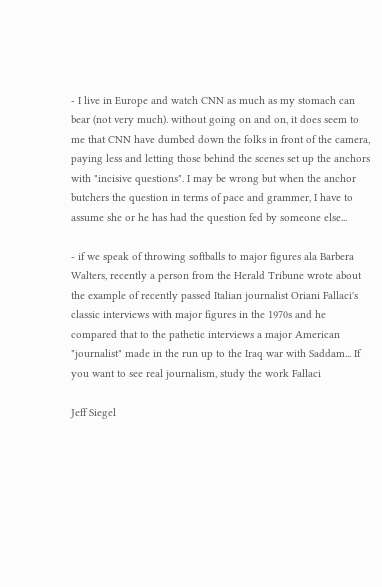- I live in Europe and watch CNN as much as my stomach can bear (not very much). without going on and on, it does seem to me that CNN have dumbed down the folks in front of the camera, paying less and letting those behind the scenes set up the anchors with "incisive questions". I may be wrong but when the anchor butchers the question in terms of pace and grammer, I have to assume she or he has had the question fed by someone else...

- if we speak of throwing softballs to major figures ala Barbera Walters, recently a person from the Herald Tribune wrote about the example of recently passed Italian journalist Oriani Fallaci's classic interviews with major figures in the 1970s and he compared that to the pathetic interviews a major American "journalist" made in the run up to the Iraq war with Saddam... If you want to see real journalism, study the work Fallaci

Jeff Siegel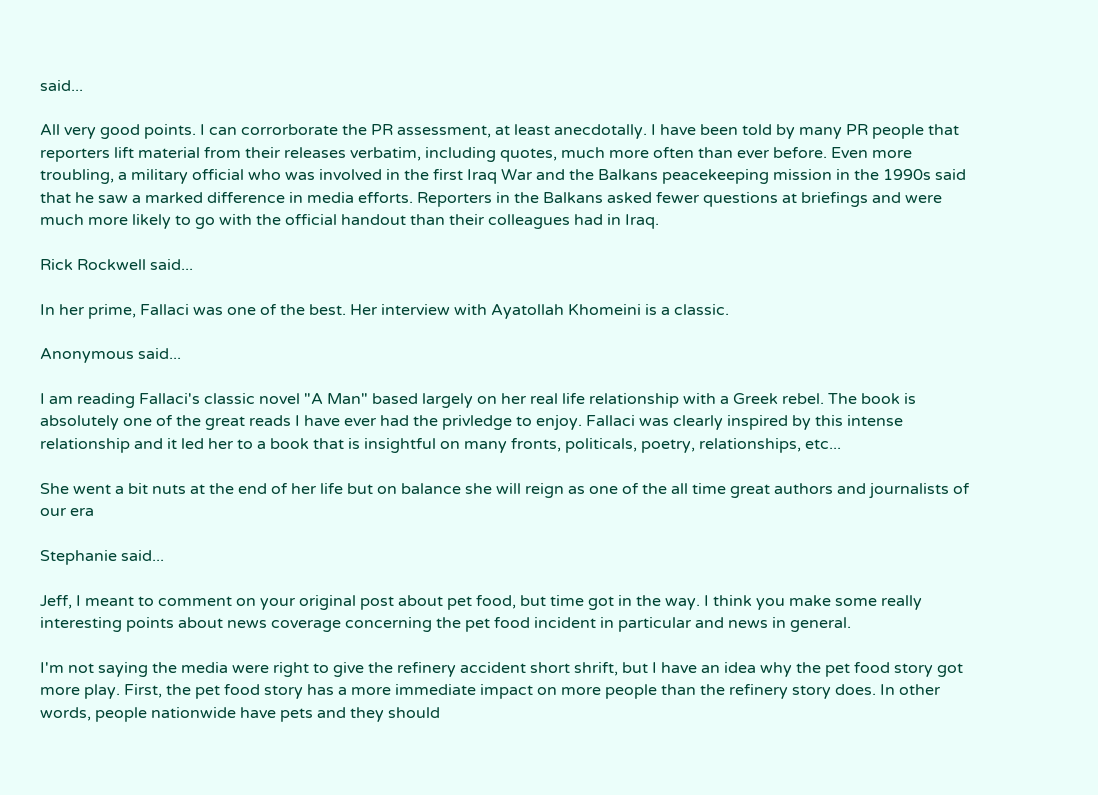said...

All very good points. I can corrorborate the PR assessment, at least anecdotally. I have been told by many PR people that reporters lift material from their releases verbatim, including quotes, much more often than ever before. Even more troubling, a military official who was involved in the first Iraq War and the Balkans peacekeeping mission in the 1990s said that he saw a marked difference in media efforts. Reporters in the Balkans asked fewer questions at briefings and were much more likely to go with the official handout than their colleagues had in Iraq.

Rick Rockwell said...

In her prime, Fallaci was one of the best. Her interview with Ayatollah Khomeini is a classic.

Anonymous said...

I am reading Fallaci's classic novel "A Man" based largely on her real life relationship with a Greek rebel. The book is absolutely one of the great reads I have ever had the privledge to enjoy. Fallaci was clearly inspired by this intense relationship and it led her to a book that is insightful on many fronts, politicals, poetry, relationships, etc...

She went a bit nuts at the end of her life but on balance she will reign as one of the all time great authors and journalists of our era

Stephanie said...

Jeff, I meant to comment on your original post about pet food, but time got in the way. I think you make some really interesting points about news coverage concerning the pet food incident in particular and news in general.

I'm not saying the media were right to give the refinery accident short shrift, but I have an idea why the pet food story got more play. First, the pet food story has a more immediate impact on more people than the refinery story does. In other words, people nationwide have pets and they should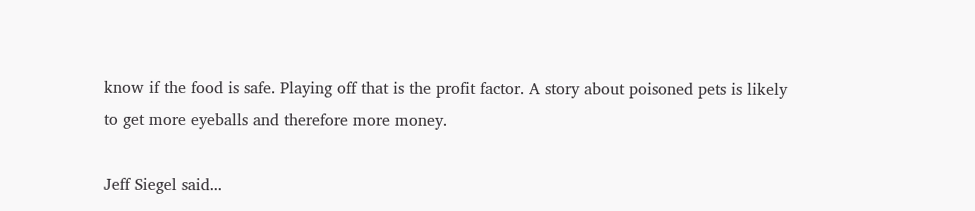know if the food is safe. Playing off that is the profit factor. A story about poisoned pets is likely to get more eyeballs and therefore more money.

Jeff Siegel said...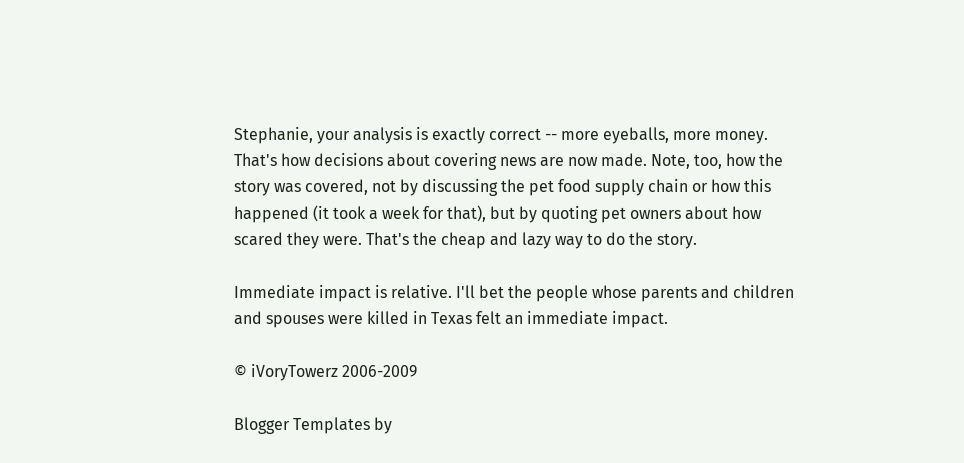Stephanie, your analysis is exactly correct -- more eyeballs, more money. That's how decisions about covering news are now made. Note, too, how the story was covered, not by discussing the pet food supply chain or how this happened (it took a week for that), but by quoting pet owners about how scared they were. That's the cheap and lazy way to do the story.

Immediate impact is relative. I'll bet the people whose parents and children and spouses were killed in Texas felt an immediate impact.

© iVoryTowerz 2006-2009

Blogger Templates by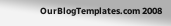OurBlogTemplates.com 2008